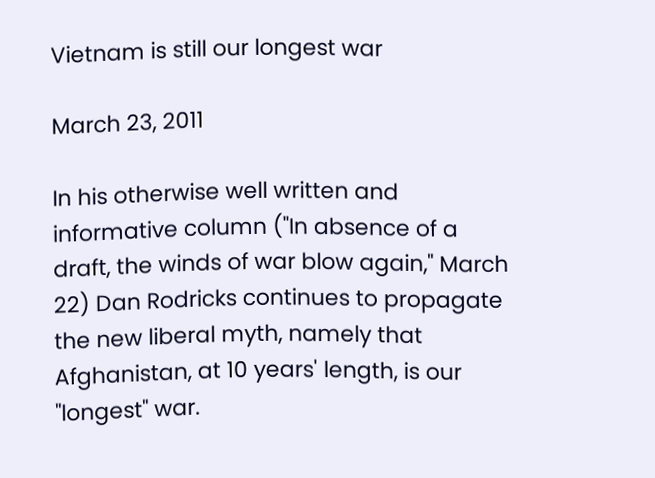Vietnam is still our longest war

March 23, 2011

In his otherwise well written and informative column ("In absence of a draft, the winds of war blow again," March 22) Dan Rodricks continues to propagate the new liberal myth, namely that Afghanistan, at 10 years' length, is our "longest" war.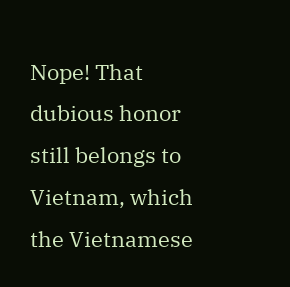Nope! That dubious honor still belongs to Vietnam, which the Vietnamese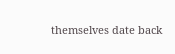themselves date back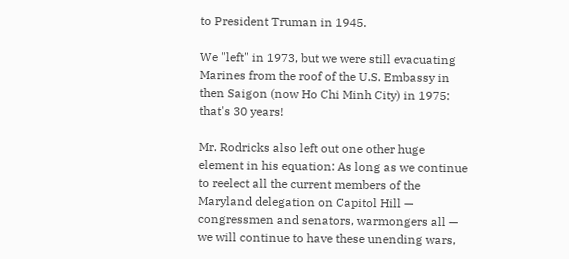to President Truman in 1945.

We "left" in 1973, but we were still evacuating Marines from the roof of the U.S. Embassy in then Saigon (now Ho Chi Minh City) in 1975: that's 30 years!

Mr. Rodricks also left out one other huge element in his equation: As long as we continue to reelect all the current members of the Maryland delegation on Capitol Hill — congressmen and senators, warmongers all — we will continue to have these unending wars,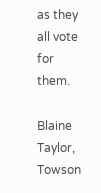as they all vote for them.

Blaine Taylor, Towson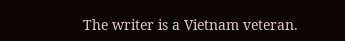The writer is a Vietnam veteran.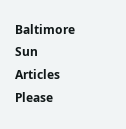Baltimore Sun Articles
Please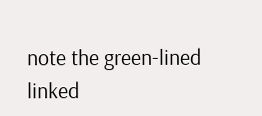note the green-lined linked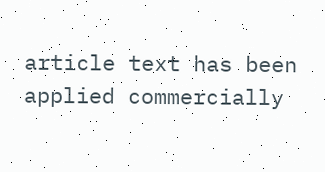article text has been applied commercially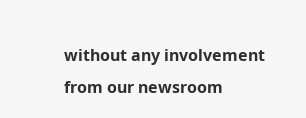without any involvement from our newsroom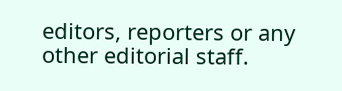editors, reporters or any other editorial staff.